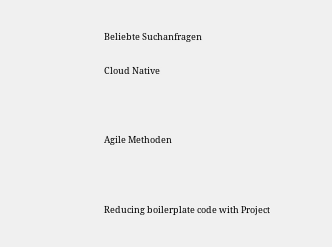Beliebte Suchanfragen

Cloud Native



Agile Methoden



Reducing boilerplate code with Project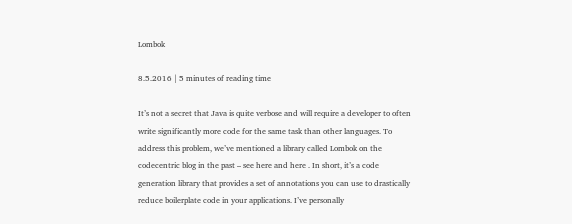Lombok

8.5.2016 | 5 minutes of reading time

It’s not a secret that Java is quite verbose and will require a developer to often write significantly more code for the same task than other languages. To address this problem, we’ve mentioned a library called Lombok on the codecentric blog in the past – see here and here . In short, it’s a code generation library that provides a set of annotations you can use to drastically reduce boilerplate code in your applications. I’ve personally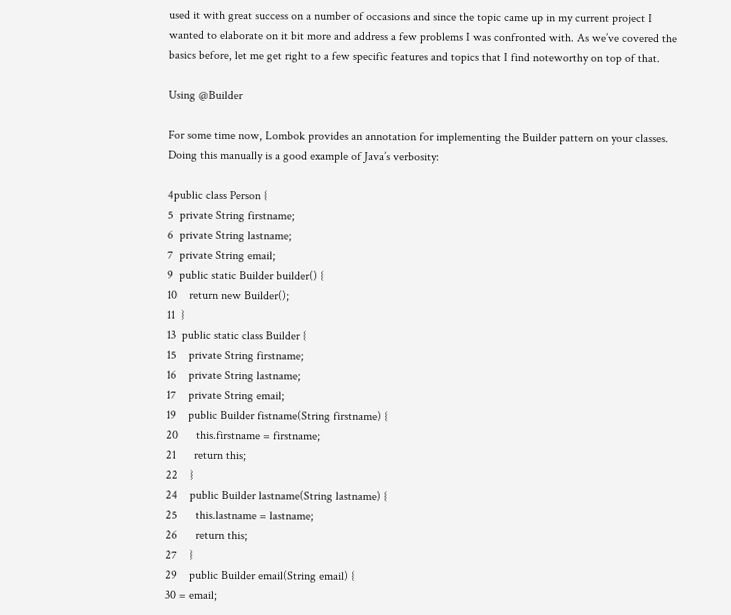used it with great success on a number of occasions and since the topic came up in my current project I wanted to elaborate on it bit more and address a few problems I was confronted with. As we’ve covered the basics before, let me get right to a few specific features and topics that I find noteworthy on top of that.

Using @Builder

For some time now, Lombok provides an annotation for implementing the Builder pattern on your classes. Doing this manually is a good example of Java’s verbosity:

4public class Person {
5  private String firstname;
6  private String lastname;
7  private String email;
9  public static Builder builder() {
10    return new Builder();
11  }
13  public static class Builder {
15    private String firstname;
16    private String lastname;
17    private String email;
19    public Builder fistname(String firstname) {
20      this.firstname = firstname;
21      return this;
22    }
24    public Builder lastname(String lastname) {
25      this.lastname = lastname;
26      return this;
27    }
29    public Builder email(String email) {
30 = email;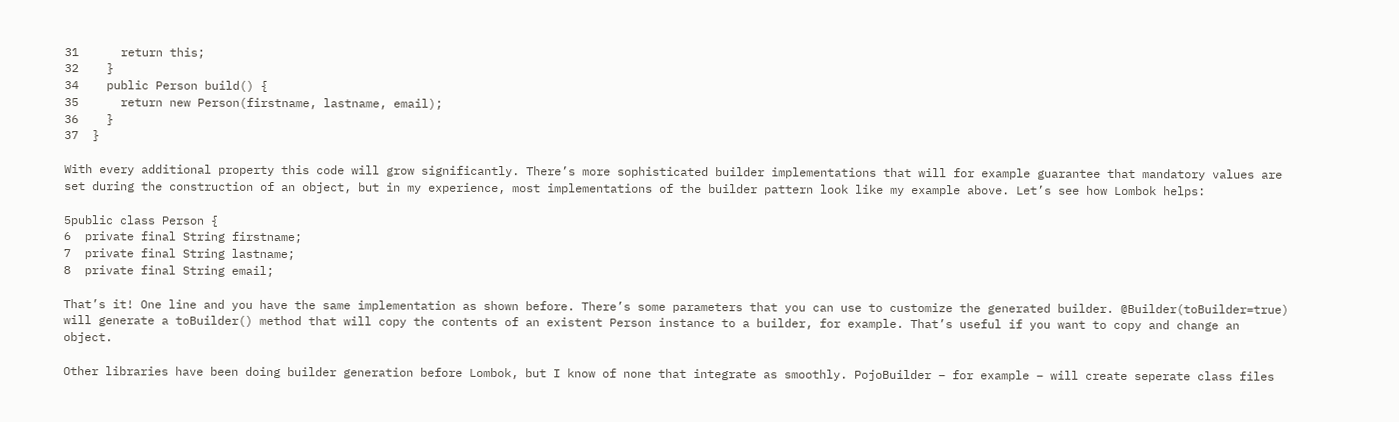31      return this;
32    }
34    public Person build() {
35      return new Person(firstname, lastname, email);
36    }
37  }

With every additional property this code will grow significantly. There’s more sophisticated builder implementations that will for example guarantee that mandatory values are set during the construction of an object, but in my experience, most implementations of the builder pattern look like my example above. Let’s see how Lombok helps:

5public class Person {
6  private final String firstname;
7  private final String lastname;
8  private final String email;

That’s it! One line and you have the same implementation as shown before. There’s some parameters that you can use to customize the generated builder. @Builder(toBuilder=true) will generate a toBuilder() method that will copy the contents of an existent Person instance to a builder, for example. That’s useful if you want to copy and change an object.

Other libraries have been doing builder generation before Lombok, but I know of none that integrate as smoothly. PojoBuilder – for example – will create seperate class files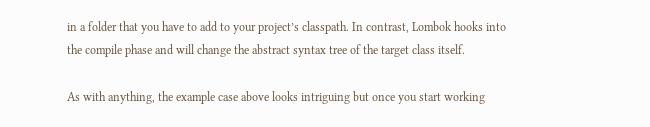in a folder that you have to add to your project’s classpath. In contrast, Lombok hooks into the compile phase and will change the abstract syntax tree of the target class itself.

As with anything, the example case above looks intriguing but once you start working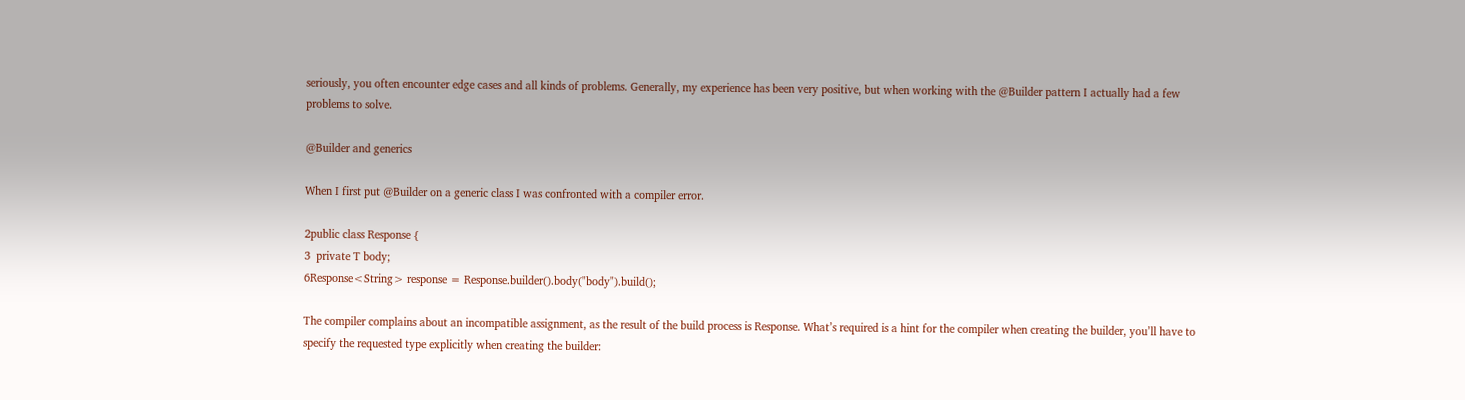seriously, you often encounter edge cases and all kinds of problems. Generally, my experience has been very positive, but when working with the @Builder pattern I actually had a few problems to solve.

@Builder and generics

When I first put @Builder on a generic class I was confronted with a compiler error.

2public class Response {
3  private T body;
6Response<String> response = Response.builder().body("body").build();

The compiler complains about an incompatible assignment, as the result of the build process is Response. What’s required is a hint for the compiler when creating the builder, you’ll have to specify the requested type explicitly when creating the builder: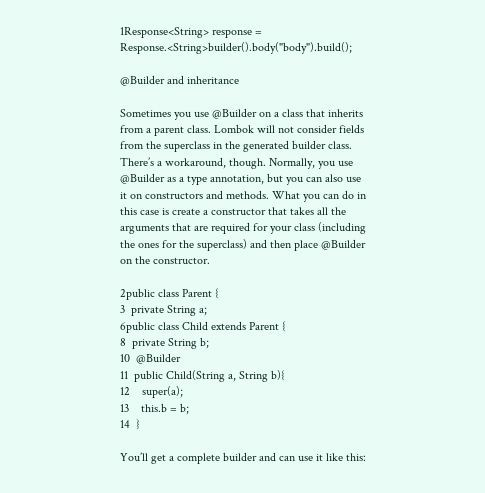1Response<String> response = Response.<String>builder().body("body").build();

@Builder and inheritance

Sometimes you use @Builder on a class that inherits from a parent class. Lombok will not consider fields from the superclass in the generated builder class. There’s a workaround, though. Normally, you use @Builder as a type annotation, but you can also use it on constructors and methods. What you can do in this case is create a constructor that takes all the arguments that are required for your class (including the ones for the superclass) and then place @Builder on the constructor.

2public class Parent {
3  private String a;
6public class Child extends Parent {
8  private String b;
10  @Builder
11  public Child(String a, String b){
12    super(a);
13    this.b = b;
14  }

You’ll get a complete builder and can use it like this: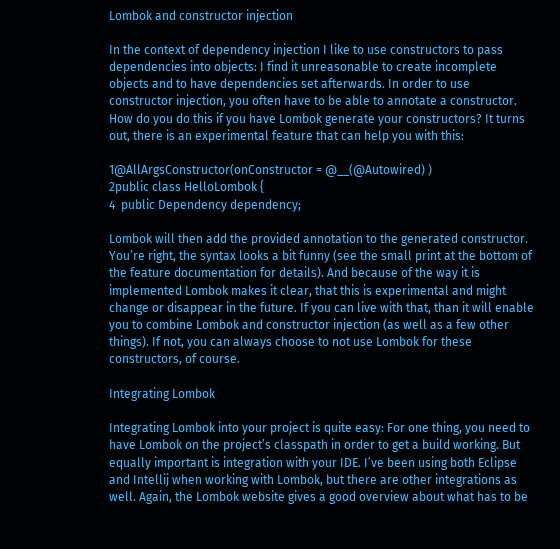Lombok and constructor injection

In the context of dependency injection I like to use constructors to pass dependencies into objects: I find it unreasonable to create incomplete objects and to have dependencies set afterwards. In order to use constructor injection, you often have to be able to annotate a constructor. How do you do this if you have Lombok generate your constructors? It turns out, there is an experimental feature that can help you with this:

1@AllArgsConstructor(onConstructor = @__(@Autowired) )
2public class HelloLombok {
4  public Dependency dependency;

Lombok will then add the provided annotation to the generated constructor. You’re right, the syntax looks a bit funny (see the small print at the bottom of the feature documentation for details). And because of the way it is implemented Lombok makes it clear, that this is experimental and might change or disappear in the future. If you can live with that, than it will enable you to combine Lombok and constructor injection (as well as a few other things). If not, you can always choose to not use Lombok for these constructors, of course.

Integrating Lombok

Integrating Lombok into your project is quite easy: For one thing, you need to have Lombok on the project’s classpath in order to get a build working. But equally important is integration with your IDE. I’ve been using both Eclipse and Intellij when working with Lombok, but there are other integrations as well. Again, the Lombok website gives a good overview about what has to be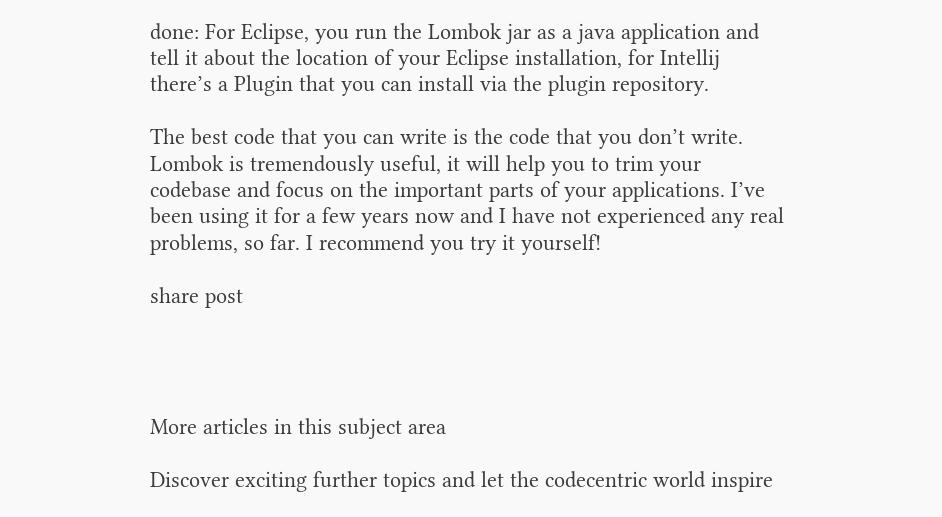done: For Eclipse, you run the Lombok jar as a java application and tell it about the location of your Eclipse installation, for Intellij there’s a Plugin that you can install via the plugin repository.

The best code that you can write is the code that you don’t write. Lombok is tremendously useful, it will help you to trim your codebase and focus on the important parts of your applications. I’ve been using it for a few years now and I have not experienced any real problems, so far. I recommend you try it yourself!

share post




More articles in this subject area

Discover exciting further topics and let the codecentric world inspire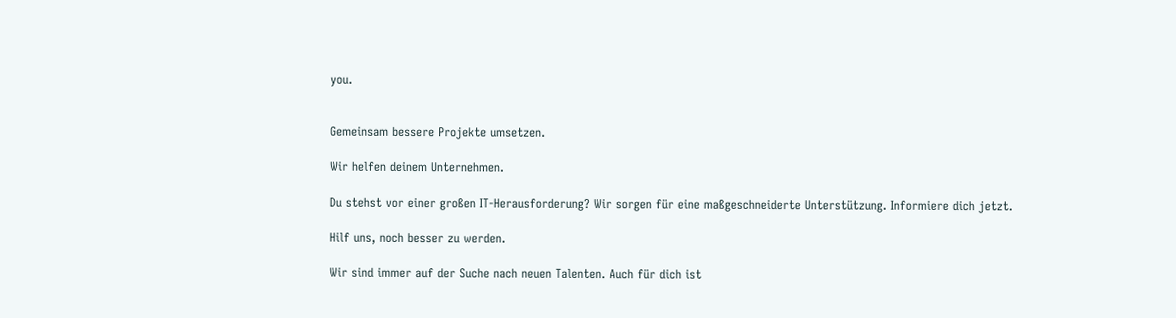you.


Gemeinsam bessere Projekte umsetzen.

Wir helfen deinem Unternehmen.

Du stehst vor einer großen IT-Herausforderung? Wir sorgen für eine maßgeschneiderte Unterstützung. Informiere dich jetzt.

Hilf uns, noch besser zu werden.

Wir sind immer auf der Suche nach neuen Talenten. Auch für dich ist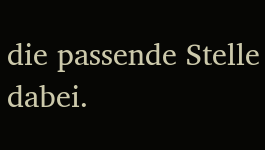die passende Stelle dabei.